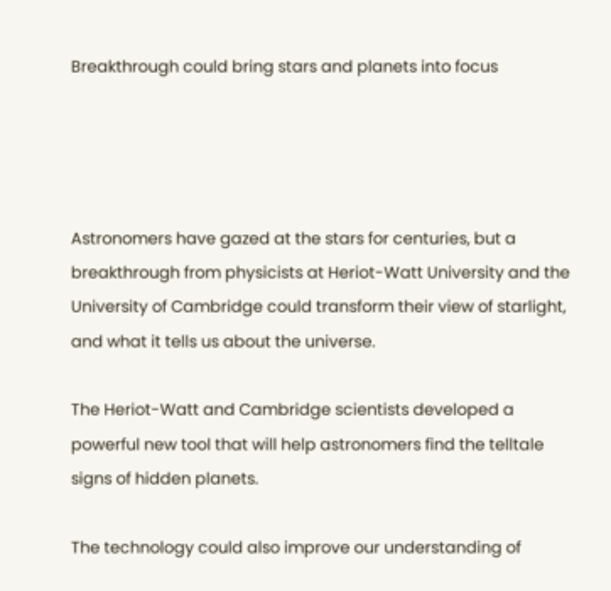Breakthrough could bring stars and planets into focus




Astronomers have gazed at the stars for centuries, but a breakthrough from physicists at Heriot-Watt University and the University of Cambridge could transform their view of starlight, and what it tells us about the universe.

The Heriot-Watt and Cambridge scientists developed a powerful new tool that will help astronomers find the telltale signs of hidden planets.

The technology could also improve our understanding of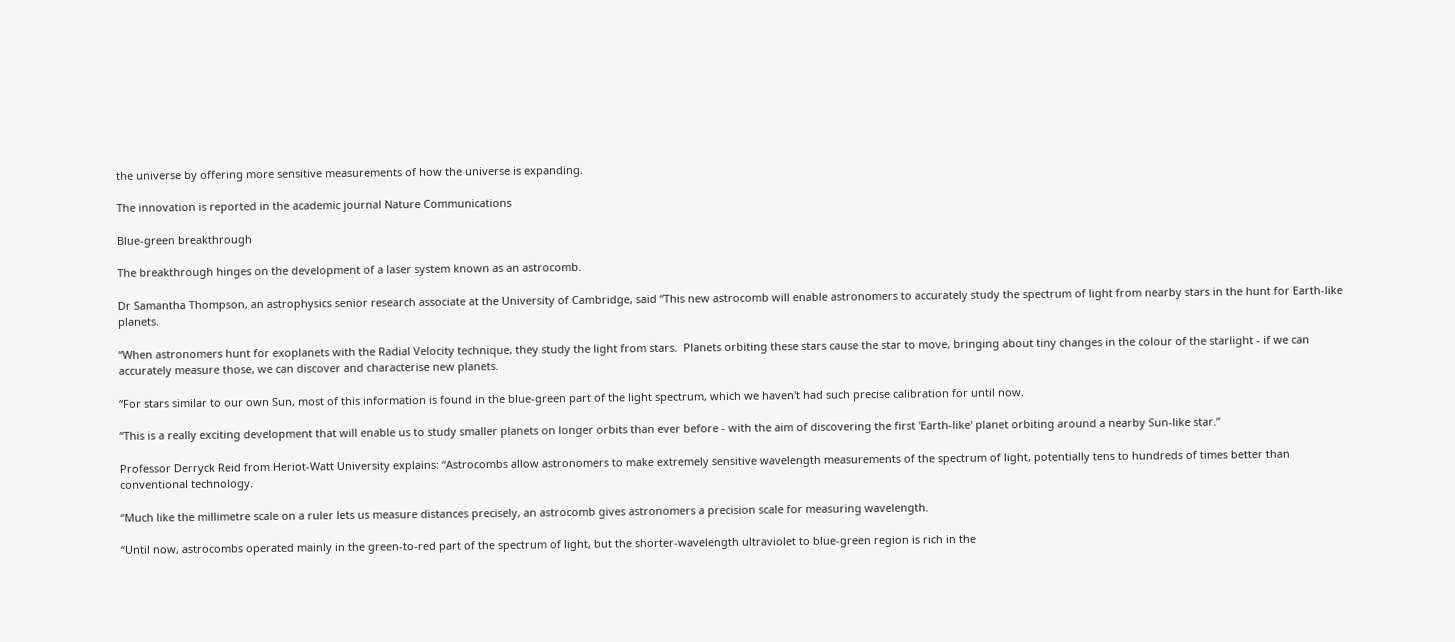the universe by offering more sensitive measurements of how the universe is expanding.

The innovation is reported in the academic journal Nature Communications

Blue-green breakthrough

The breakthrough hinges on the development of a laser system known as an astrocomb.

Dr Samantha Thompson, an astrophysics senior research associate at the University of Cambridge, said “This new astrocomb will enable astronomers to accurately study the spectrum of light from nearby stars in the hunt for Earth-like planets.

“When astronomers hunt for exoplanets with the Radial Velocity technique, they study the light from stars.  Planets orbiting these stars cause the star to move, bringing about tiny changes in the colour of the starlight - if we can accurately measure those, we can discover and characterise new planets.

“For stars similar to our own Sun, most of this information is found in the blue-green part of the light spectrum, which we haven't had such precise calibration for until now.

“This is a really exciting development that will enable us to study smaller planets on longer orbits than ever before - with the aim of discovering the first 'Earth-like' planet orbiting around a nearby Sun-like star.”

Professor Derryck Reid from Heriot-Watt University explains: “Astrocombs allow astronomers to make extremely sensitive wavelength measurements of the spectrum of light, potentially tens to hundreds of times better than conventional technology.

“Much like the millimetre scale on a ruler lets us measure distances precisely, an astrocomb gives astronomers a precision scale for measuring wavelength.

“Until now, astrocombs operated mainly in the green-to-red part of the spectrum of light, but the shorter-wavelength ultraviolet to blue-green region is rich in the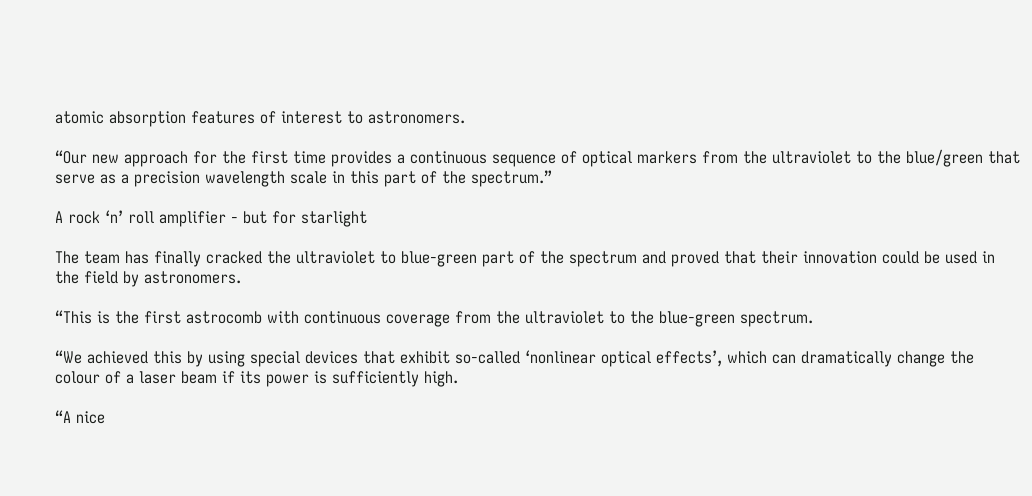atomic absorption features of interest to astronomers.

“Our new approach for the first time provides a continuous sequence of optical markers from the ultraviolet to the blue/green that serve as a precision wavelength scale in this part of the spectrum.”

A rock ‘n’ roll amplifier - but for starlight

The team has finally cracked the ultraviolet to blue-green part of the spectrum and proved that their innovation could be used in the field by astronomers.

“This is the first astrocomb with continuous coverage from the ultraviolet to the blue-green spectrum.

“We achieved this by using special devices that exhibit so-called ‘nonlinear optical effects’, which can dramatically change the colour of a laser beam if its power is sufficiently high.

“A nice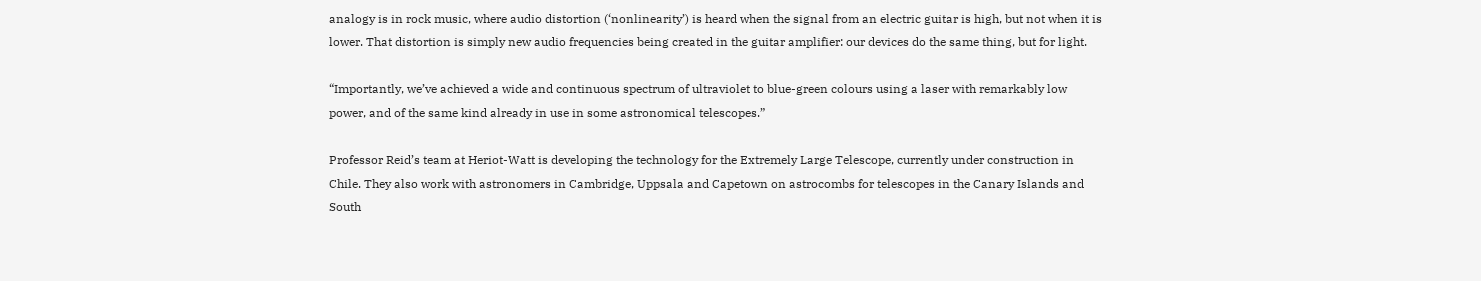analogy is in rock music, where audio distortion (‘nonlinearity’) is heard when the signal from an electric guitar is high, but not when it is lower. That distortion is simply new audio frequencies being created in the guitar amplifier: our devices do the same thing, but for light.

“Importantly, we’ve achieved a wide and continuous spectrum of ultraviolet to blue-green colours using a laser with remarkably low power, and of the same kind already in use in some astronomical telescopes.”

Professor Reid’s team at Heriot-Watt is developing the technology for the Extremely Large Telescope, currently under construction in Chile. They also work with astronomers in Cambridge, Uppsala and Capetown on astrocombs for telescopes in the Canary Islands and South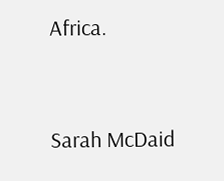Africa.


Sarah McDaid